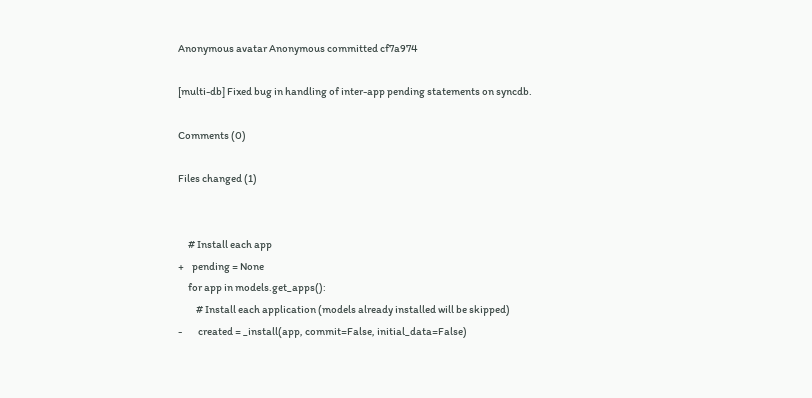Anonymous avatar Anonymous committed cf7a974

[multi-db] Fixed bug in handling of inter-app pending statements on syncdb.

Comments (0)

Files changed (1)


     # Install each app
+    pending = None
     for app in models.get_apps():
         # Install each application (models already installed will be skipped)
-        created = _install(app, commit=False, initial_data=False)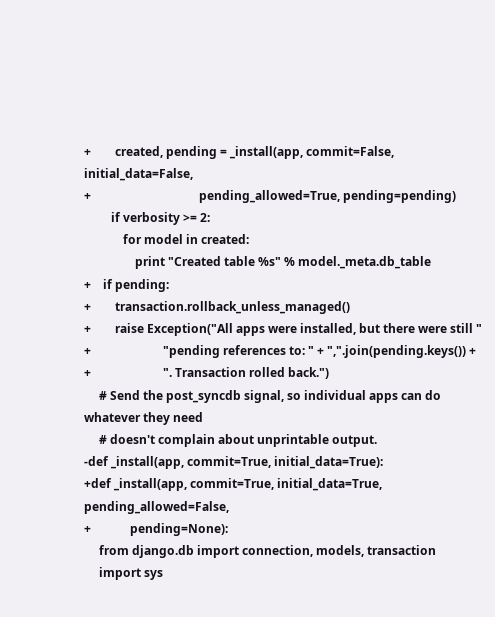+        created, pending = _install(app, commit=False, initial_data=False,
+                                    pending_allowed=True, pending=pending)
         if verbosity >= 2:
             for model in created:
                 print "Created table %s" % model._meta.db_table
+    if pending:
+        transaction.rollback_unless_managed()
+        raise Exception("All apps were installed, but there were still "
+                        "pending references to: " + ",".join(pending.keys()) +
+                        ". Transaction rolled back.")
     # Send the post_syncdb signal, so individual apps can do whatever they need
     # doesn't complain about unprintable output.
-def _install(app, commit=True, initial_data=True):
+def _install(app, commit=True, initial_data=True, pending_allowed=False,
+             pending=None):
     from django.db import connection, models, transaction
     import sys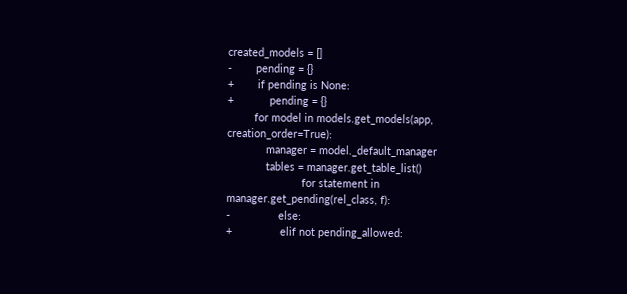created_models = []
-        pending = {}
+        if pending is None:
+            pending = {}
         for model in models.get_models(app, creation_order=True):
             manager = model._default_manager
             tables = manager.get_table_list()
                         for statement in manager.get_pending(rel_class, f):
-                else:
+                elif not pending_allowed: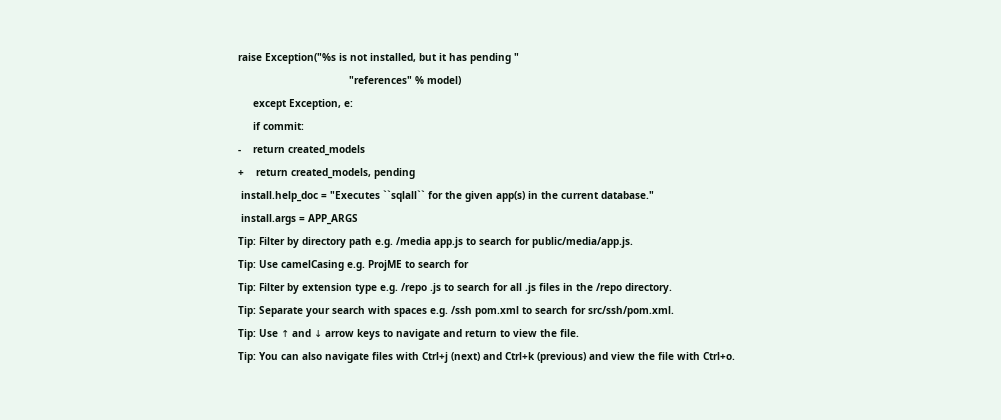raise Exception("%s is not installed, but it has pending "
                                     "references" % model)
     except Exception, e:
     if commit:
-    return created_models
+    return created_models, pending
 install.help_doc = "Executes ``sqlall`` for the given app(s) in the current database."
 install.args = APP_ARGS
Tip: Filter by directory path e.g. /media app.js to search for public/media/app.js.
Tip: Use camelCasing e.g. ProjME to search for
Tip: Filter by extension type e.g. /repo .js to search for all .js files in the /repo directory.
Tip: Separate your search with spaces e.g. /ssh pom.xml to search for src/ssh/pom.xml.
Tip: Use ↑ and ↓ arrow keys to navigate and return to view the file.
Tip: You can also navigate files with Ctrl+j (next) and Ctrl+k (previous) and view the file with Ctrl+o.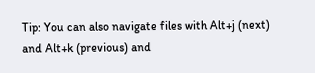Tip: You can also navigate files with Alt+j (next) and Alt+k (previous) and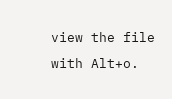view the file with Alt+o.